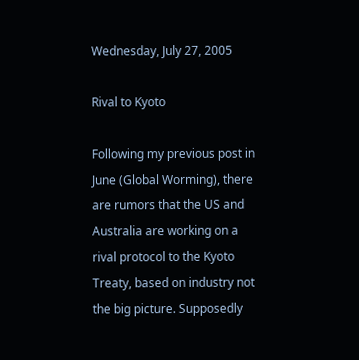Wednesday, July 27, 2005

Rival to Kyoto

Following my previous post in June (Global Worming), there are rumors that the US and Australia are working on a rival protocol to the Kyoto Treaty, based on industry not the big picture. Supposedly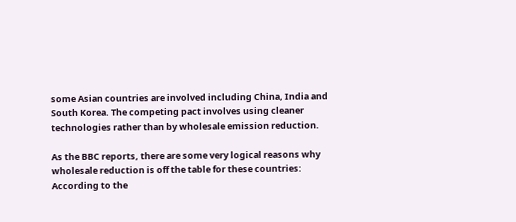some Asian countries are involved including China, India and South Korea. The competing pact involves using cleaner technologies rather than by wholesale emission reduction.

As the BBC reports, there are some very logical reasons why wholesale reduction is off the table for these countries:
According to the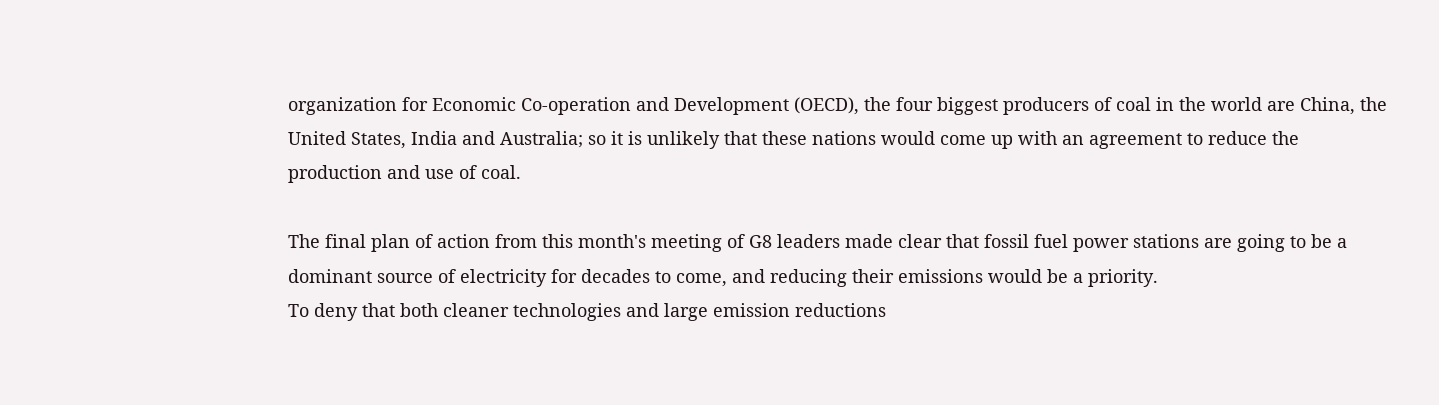organization for Economic Co-operation and Development (OECD), the four biggest producers of coal in the world are China, the United States, India and Australia; so it is unlikely that these nations would come up with an agreement to reduce the production and use of coal.

The final plan of action from this month's meeting of G8 leaders made clear that fossil fuel power stations are going to be a dominant source of electricity for decades to come, and reducing their emissions would be a priority.
To deny that both cleaner technologies and large emission reductions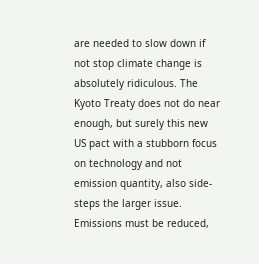are needed to slow down if not stop climate change is absolutely ridiculous. The Kyoto Treaty does not do near enough, but surely this new US pact with a stubborn focus on technology and not emission quantity, also side- steps the larger issue. Emissions must be reduced,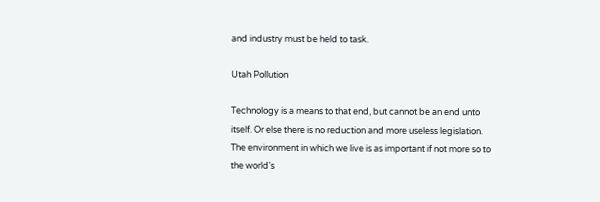and industry must be held to task.

Utah Pollution

Technology is a means to that end, but cannot be an end unto itself. Or else there is no reduction and more useless legislation. The environment in which we live is as important if not more so to the world's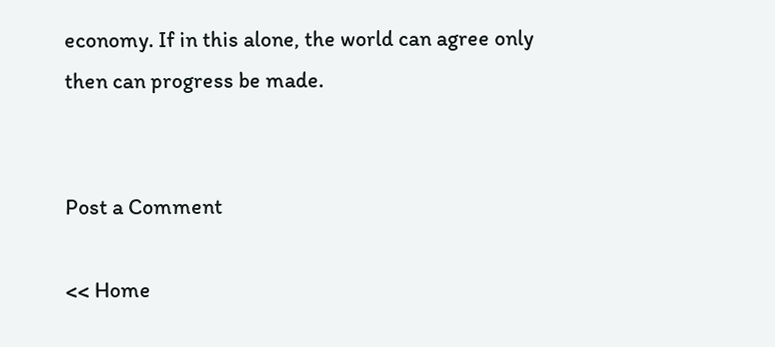economy. If in this alone, the world can agree only then can progress be made.


Post a Comment

<< Home